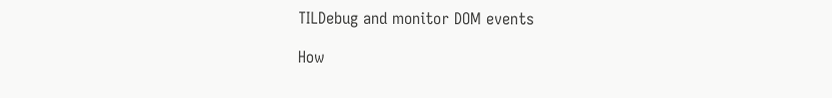TILDebug and monitor DOM events

How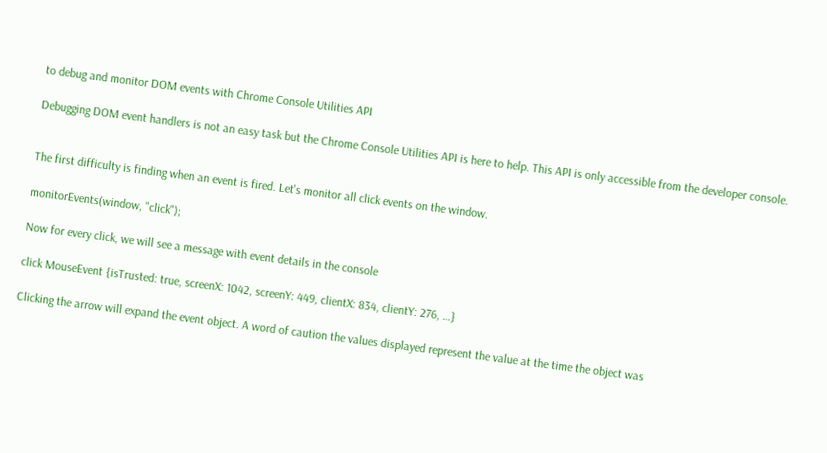to debug and monitor DOM events with Chrome Console Utilities API

Debugging DOM event handlers is not an easy task but the Chrome Console Utilities API is here to help. This API is only accessible from the developer console.


The first difficulty is finding when an event is fired. Let's monitor all click events on the window.

monitorEvents(window, "click");

Now for every click, we will see a message with event details in the console

click MouseEvent {isTrusted: true, screenX: 1042, screenY: 449, clientX: 834, clientY: 276, …}

Clicking the arrow will expand the event object. A word of caution the values displayed represent the value at the time the object was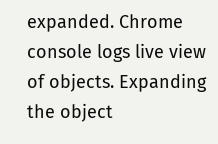expanded. Chrome console logs live view of objects. Expanding the object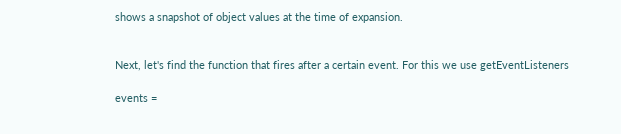shows a snapshot of object values at the time of expansion.


Next, let's find the function that fires after a certain event. For this we use getEventListeners

events =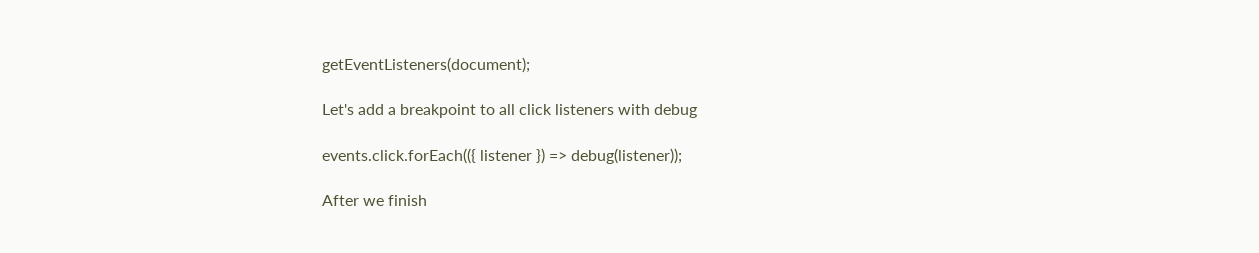getEventListeners(document);

Let's add a breakpoint to all click listeners with debug

events.click.forEach(({ listener }) => debug(listener));

After we finish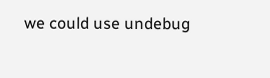we could use undebug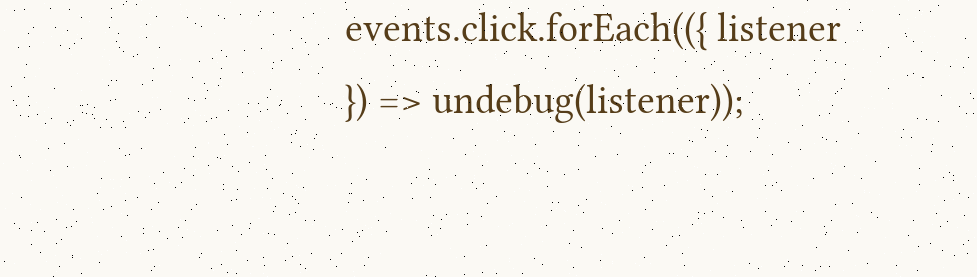events.click.forEach(({ listener }) => undebug(listener));